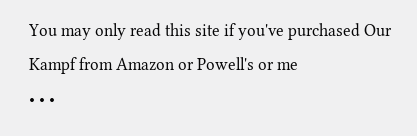You may only read this site if you've purchased Our Kampf from Amazon or Powell's or me
• • •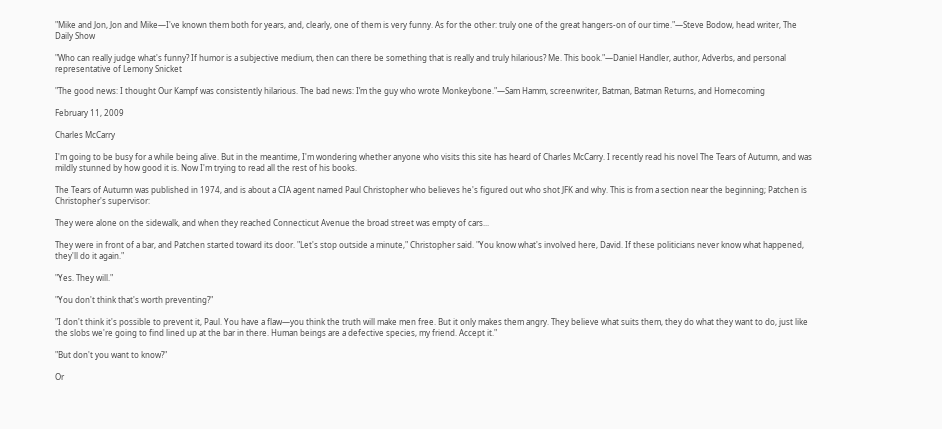"Mike and Jon, Jon and Mike—I've known them both for years, and, clearly, one of them is very funny. As for the other: truly one of the great hangers-on of our time."—Steve Bodow, head writer, The Daily Show

"Who can really judge what's funny? If humor is a subjective medium, then can there be something that is really and truly hilarious? Me. This book."—Daniel Handler, author, Adverbs, and personal representative of Lemony Snicket

"The good news: I thought Our Kampf was consistently hilarious. The bad news: I’m the guy who wrote Monkeybone."—Sam Hamm, screenwriter, Batman, Batman Returns, and Homecoming

February 11, 2009

Charles McCarry

I'm going to be busy for a while being alive. But in the meantime, I'm wondering whether anyone who visits this site has heard of Charles McCarry. I recently read his novel The Tears of Autumn, and was mildly stunned by how good it is. Now I'm trying to read all the rest of his books.

The Tears of Autumn was published in 1974, and is about a CIA agent named Paul Christopher who believes he's figured out who shot JFK and why. This is from a section near the beginning; Patchen is Christopher's supervisor:

They were alone on the sidewalk, and when they reached Connecticut Avenue the broad street was empty of cars...

They were in front of a bar, and Patchen started toward its door. "Let's stop outside a minute," Christopher said. "You know what's involved here, David. If these politicians never know what happened, they'll do it again."

"Yes. They will."

"You don't think that's worth preventing?"

"I don't think it's possible to prevent it, Paul. You have a flaw—you think the truth will make men free. But it only makes them angry. They believe what suits them, they do what they want to do, just like the slobs we're going to find lined up at the bar in there. Human beings are a defective species, my friend. Accept it."

"But don't you want to know?"

Or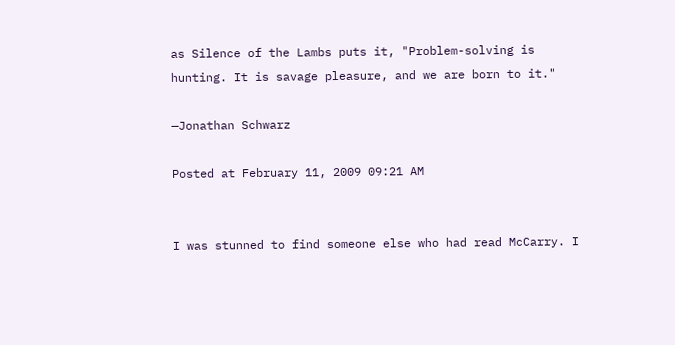as Silence of the Lambs puts it, "Problem-solving is hunting. It is savage pleasure, and we are born to it."

—Jonathan Schwarz

Posted at February 11, 2009 09:21 AM


I was stunned to find someone else who had read McCarry. I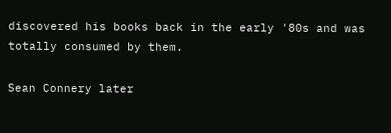discovered his books back in the early '80s and was totally consumed by them.

Sean Connery later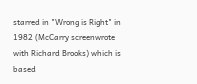starred in "Wrong is Right" in 1982 (McCarry screenwrote with Richard Brooks) which is based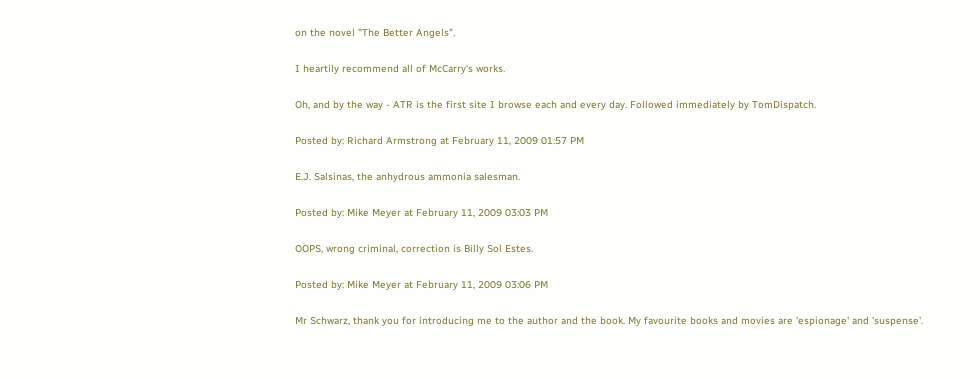on the novel "The Better Angels".

I heartily recommend all of McCarry's works.

Oh, and by the way - ATR is the first site I browse each and every day. Followed immediately by TomDispatch.

Posted by: Richard Armstrong at February 11, 2009 01:57 PM

E.J. Salsinas, the anhydrous ammonia salesman.

Posted by: Mike Meyer at February 11, 2009 03:03 PM

OOPS, wrong criminal, correction is Billy Sol Estes.

Posted by: Mike Meyer at February 11, 2009 03:06 PM

Mr Schwarz, thank you for introducing me to the author and the book. My favourite books and movies are 'espionage' and 'suspense'.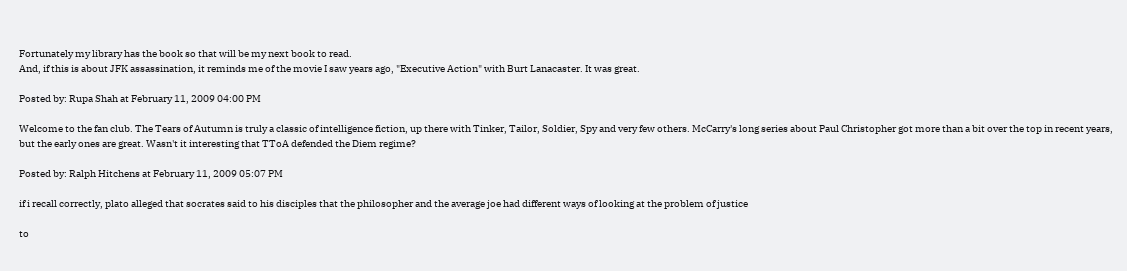Fortunately my library has the book so that will be my next book to read.
And, if this is about JFK assassination, it reminds me of the movie I saw years ago, "Executive Action" with Burt Lanacaster. It was great.

Posted by: Rupa Shah at February 11, 2009 04:00 PM

Welcome to the fan club. The Tears of Autumn is truly a classic of intelligence fiction, up there with Tinker, Tailor, Soldier, Spy and very few others. McCarry's long series about Paul Christopher got more than a bit over the top in recent years, but the early ones are great. Wasn't it interesting that TToA defended the Diem regime?

Posted by: Ralph Hitchens at February 11, 2009 05:07 PM

if i recall correctly, plato alleged that socrates said to his disciples that the philosopher and the average joe had different ways of looking at the problem of justice

to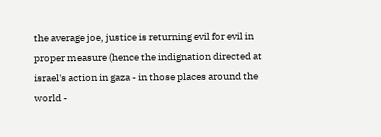the average joe, justice is returning evil for evil in proper measure (hence the indignation directed at israel's action in gaza - in those places around the world -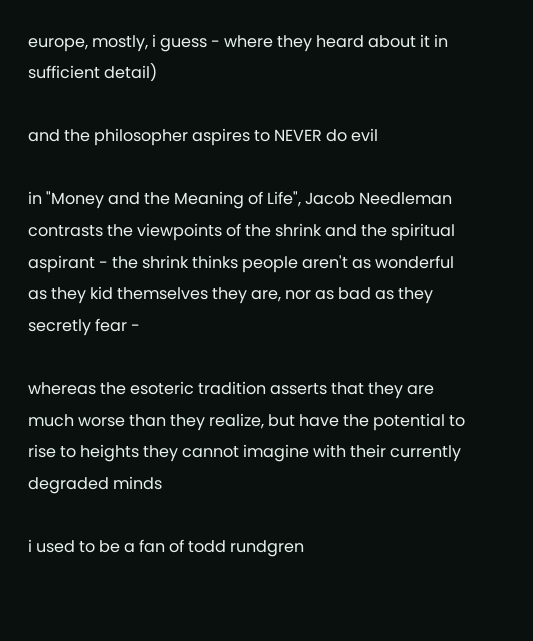europe, mostly, i guess - where they heard about it in sufficient detail)

and the philosopher aspires to NEVER do evil

in "Money and the Meaning of Life", Jacob Needleman contrasts the viewpoints of the shrink and the spiritual aspirant - the shrink thinks people aren't as wonderful as they kid themselves they are, nor as bad as they secretly fear -

whereas the esoteric tradition asserts that they are much worse than they realize, but have the potential to rise to heights they cannot imagine with their currently degraded minds

i used to be a fan of todd rundgren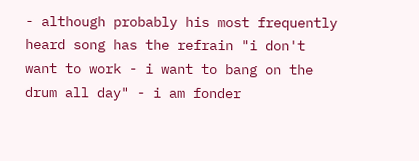- although probably his most frequently heard song has the refrain "i don't want to work - i want to bang on the drum all day" - i am fonder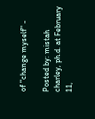of "change myself" -

Posted by: mistah charley, ph.d. at February 11,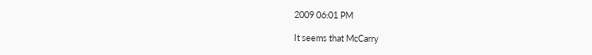2009 06:01 PM

It seems that McCarry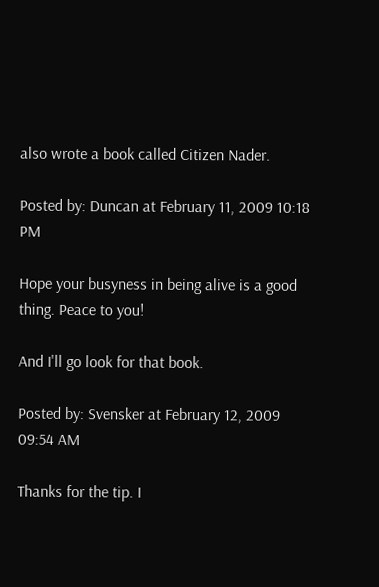also wrote a book called Citizen Nader.

Posted by: Duncan at February 11, 2009 10:18 PM

Hope your busyness in being alive is a good thing. Peace to you!

And I'll go look for that book.

Posted by: Svensker at February 12, 2009 09:54 AM

Thanks for the tip. I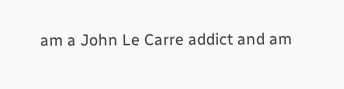am a John Le Carre addict and am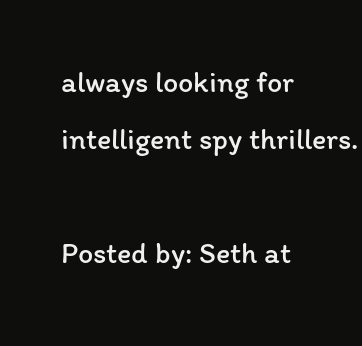always looking for intelligent spy thrillers.

Posted by: Seth at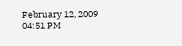February 12, 2009 04:51 PM